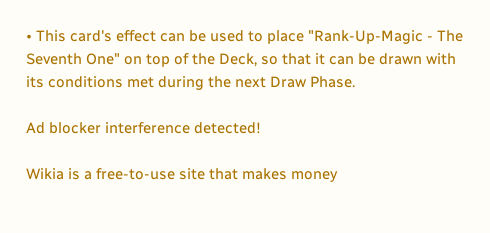• This card's effect can be used to place "Rank-Up-Magic - The Seventh One" on top of the Deck, so that it can be drawn with its conditions met during the next Draw Phase.

Ad blocker interference detected!

Wikia is a free-to-use site that makes money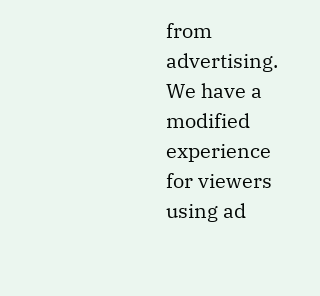from advertising. We have a modified experience for viewers using ad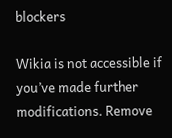blockers

Wikia is not accessible if you’ve made further modifications. Remove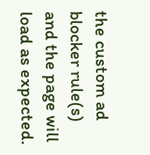the custom ad blocker rule(s) and the page will load as expected.